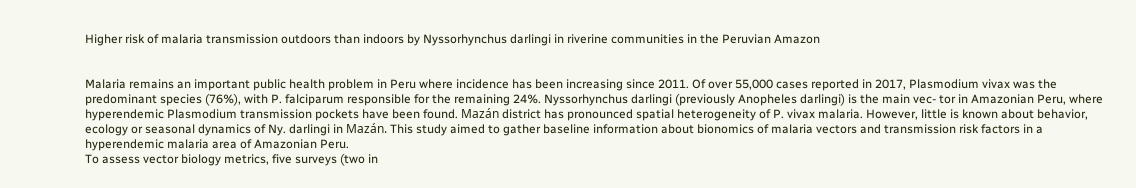Higher risk of malaria transmission outdoors than indoors by Nyssorhynchus darlingi in riverine communities in the Peruvian Amazon


Malaria remains an important public health problem in Peru where incidence has been increasing since 2011. Of over 55,000 cases reported in 2017, Plasmodium vivax was the predominant species (76%), with P. falciparum responsible for the remaining 24%. Nyssorhynchus darlingi (previously Anopheles darlingi) is the main vec‐ tor in Amazonian Peru, where hyperendemic Plasmodium transmission pockets have been found. Mazán district has pronounced spatial heterogeneity of P. vivax malaria. However, little is known about behavior, ecology or seasonal dynamics of Ny. darlingi in Mazán. This study aimed to gather baseline information about bionomics of malaria vectors and transmission risk factors in a hyperendemic malaria area of Amazonian Peru.
To assess vector biology metrics, five surveys (two in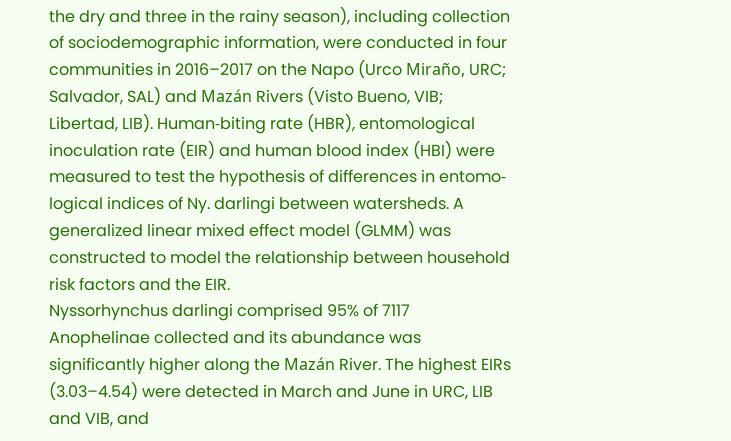the dry and three in the rainy season), including collection of sociodemographic information, were conducted in four communities in 2016–2017 on the Napo (Urco Miraño, URC; Salvador, SAL) and Mazán Rivers (Visto Bueno, VIB; Libertad, LIB). Human‐biting rate (HBR), entomological inoculation rate (EIR) and human blood index (HBI) were measured to test the hypothesis of differences in entomo‐ logical indices of Ny. darlingi between watersheds. A generalized linear mixed effect model (GLMM) was constructed to model the relationship between household risk factors and the EIR.
Nyssorhynchus darlingi comprised 95% of 7117 Anophelinae collected and its abundance was significantly higher along the Mazán River. The highest EIRs (3.03–4.54) were detected in March and June in URC, LIB and VIB, and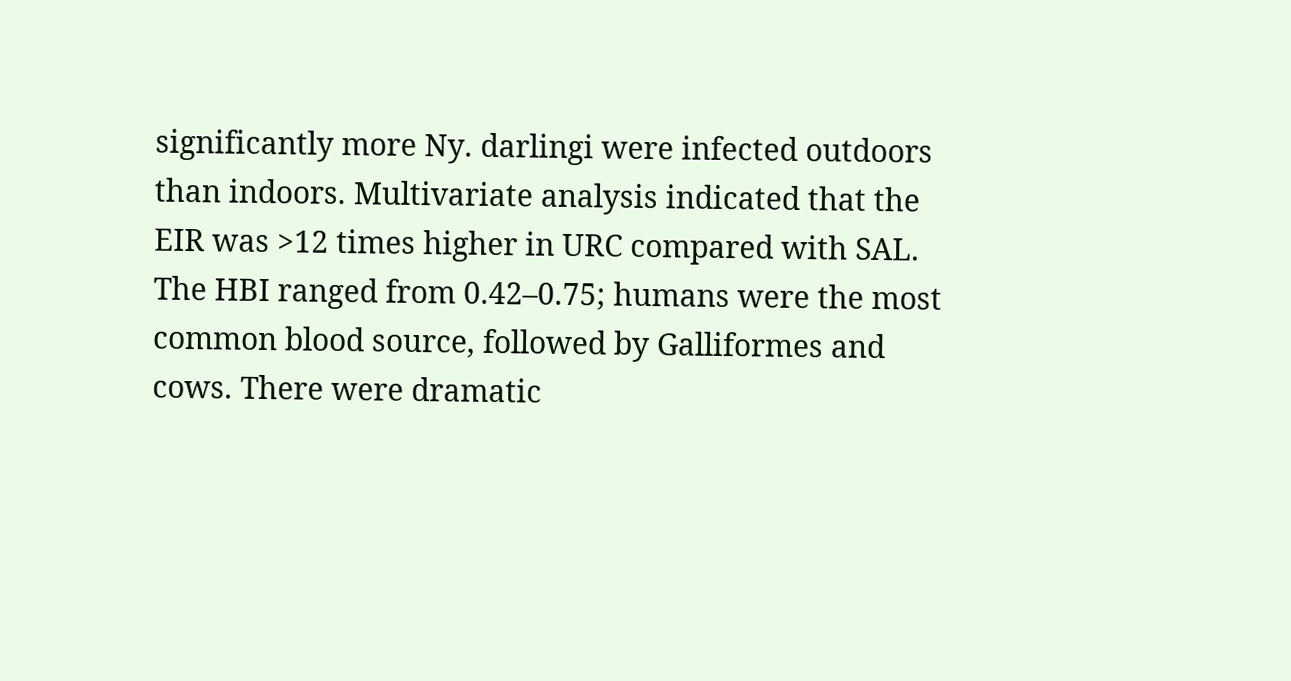significantly more Ny. darlingi were infected outdoors than indoors. Multivariate analysis indicated that the EIR was >12 times higher in URC compared with SAL. The HBI ranged from 0.42–0.75; humans were the most common blood source, followed by Galliformes and cows. There were dramatic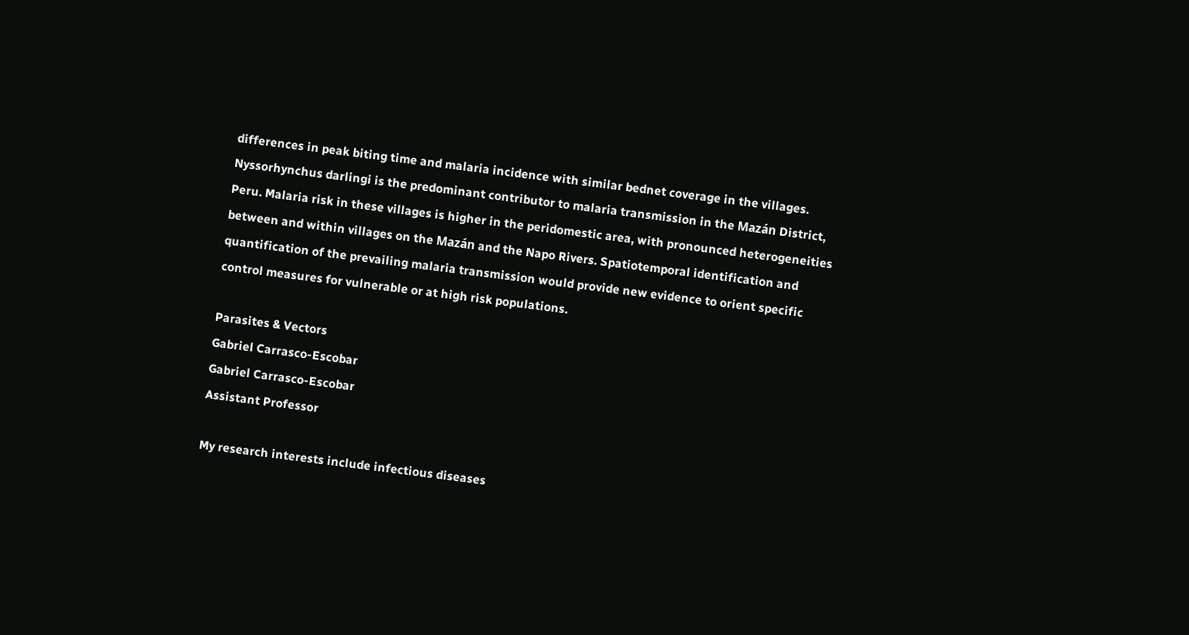differences in peak biting time and malaria incidence with similar bednet coverage in the villages.
Nyssorhynchus darlingi is the predominant contributor to malaria transmission in the Mazán District, Peru. Malaria risk in these villages is higher in the peridomestic area, with pronounced heterogeneities between and within villages on the Mazán and the Napo Rivers. Spatiotemporal identification and quantification of the prevailing malaria transmission would provide new evidence to orient specific control measures for vulnerable or at high risk populations.

Parasites & Vectors
Gabriel Carrasco-Escobar
Gabriel Carrasco-Escobar
Assistant Professor

My research interests include infectious diseases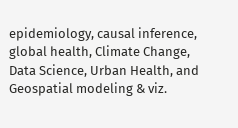epidemiology, causal inference, global health, Climate Change, Data Science, Urban Health, and Geospatial modeling & viz.